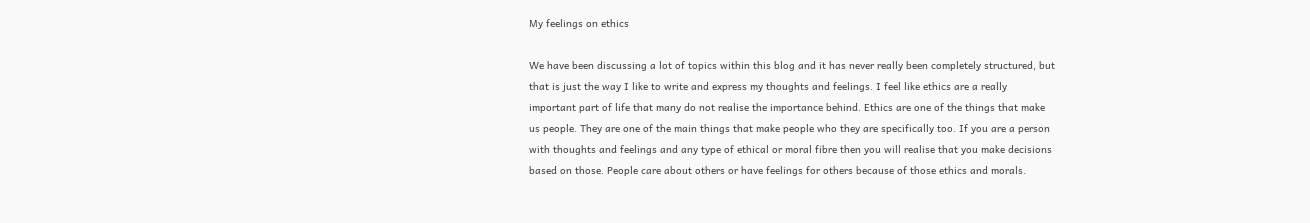My feelings on ethics

We have been discussing a lot of topics within this blog and it has never really been completely structured, but that is just the way I like to write and express my thoughts and feelings. I feel like ethics are a really important part of life that many do not realise the importance behind. Ethics are one of the things that make us people. They are one of the main things that make people who they are specifically too. If you are a person with thoughts and feelings and any type of ethical or moral fibre then you will realise that you make decisions based on those. People care about others or have feelings for others because of those ethics and morals.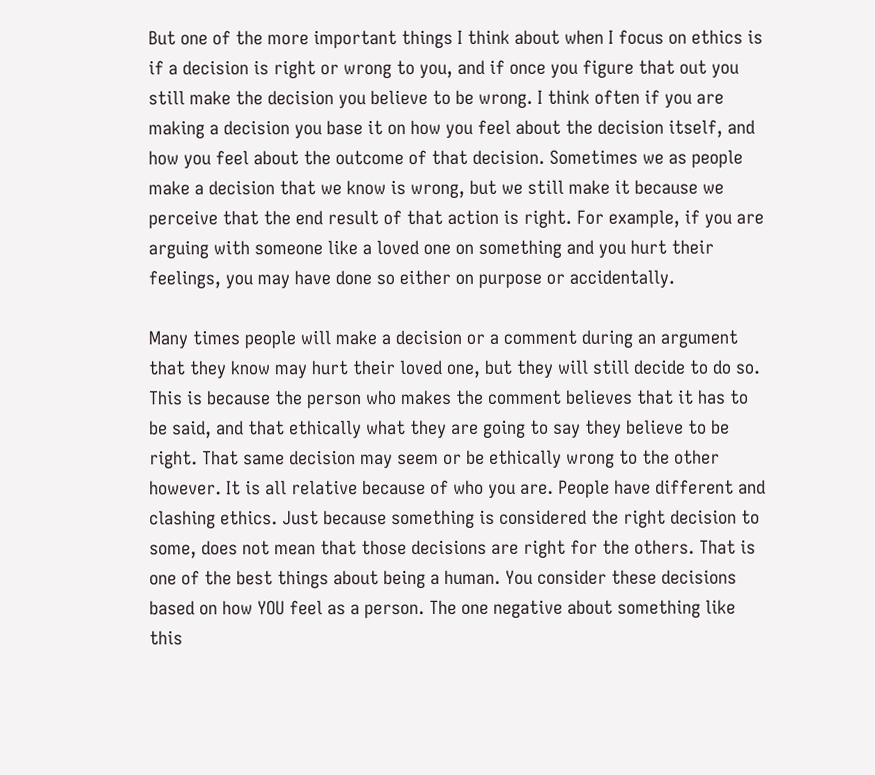But one of the more important things I think about when I focus on ethics is if a decision is right or wrong to you, and if once you figure that out you still make the decision you believe to be wrong. I think often if you are making a decision you base it on how you feel about the decision itself, and how you feel about the outcome of that decision. Sometimes we as people make a decision that we know is wrong, but we still make it because we perceive that the end result of that action is right. For example, if you are arguing with someone like a loved one on something and you hurt their feelings, you may have done so either on purpose or accidentally.

Many times people will make a decision or a comment during an argument that they know may hurt their loved one, but they will still decide to do so. This is because the person who makes the comment believes that it has to be said, and that ethically what they are going to say they believe to be right. That same decision may seem or be ethically wrong to the other however. It is all relative because of who you are. People have different and clashing ethics. Just because something is considered the right decision to some, does not mean that those decisions are right for the others. That is one of the best things about being a human. You consider these decisions based on how YOU feel as a person. The one negative about something like this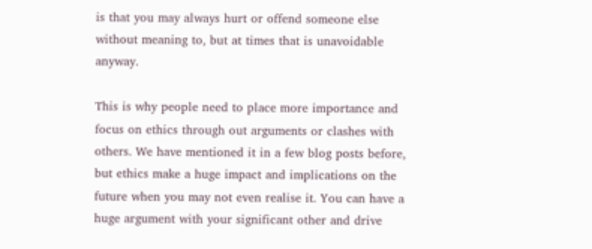is that you may always hurt or offend someone else without meaning to, but at times that is unavoidable anyway.

This is why people need to place more importance and focus on ethics through out arguments or clashes with others. We have mentioned it in a few blog posts before, but ethics make a huge impact and implications on the future when you may not even realise it. You can have a huge argument with your significant other and drive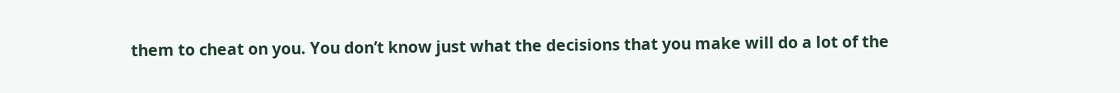them to cheat on you. You don’t know just what the decisions that you make will do a lot of the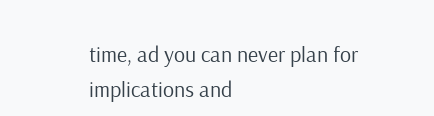time, ad you can never plan for implications and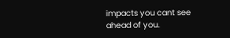impacts you cant see ahead of you.